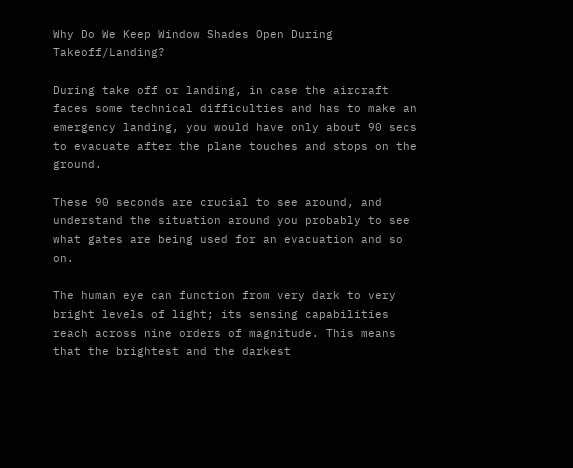Why Do We Keep Window Shades Open During Takeoff/Landing?

During take off or landing, in case the aircraft faces some technical difficulties and has to make an emergency landing, you would have only about 90 secs to evacuate after the plane touches and stops on the ground.

These 90 seconds are crucial to see around, and understand the situation around you probably to see what gates are being used for an evacuation and so on.

The human eye can function from very dark to very bright levels of light; its sensing capabilities reach across nine orders of magnitude. This means that the brightest and the darkest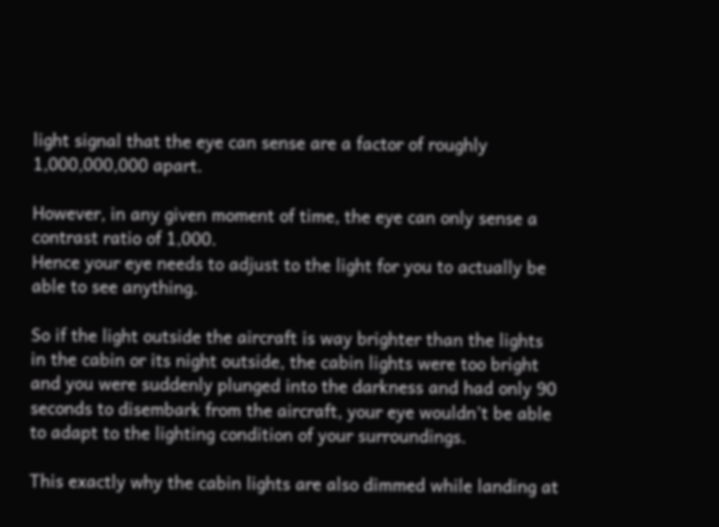light signal that the eye can sense are a factor of roughly 1,000,000,000 apart.

However, in any given moment of time, the eye can only sense a contrast ratio of 1,000.
Hence your eye needs to adjust to the light for you to actually be able to see anything.

So if the light outside the aircraft is way brighter than the lights in the cabin or its night outside, the cabin lights were too bright and you were suddenly plunged into the darkness and had only 90 seconds to disembark from the aircraft, your eye wouldn’t be able to adapt to the lighting condition of your surroundings.

This exactly why the cabin lights are also dimmed while landing at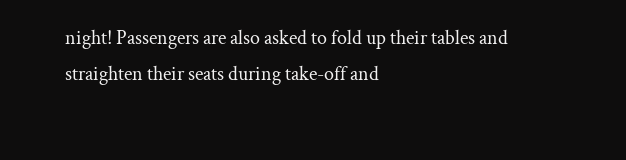night! Passengers are also asked to fold up their tables and straighten their seats during take-off and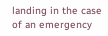landing in the case of an emergency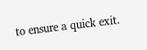to ensure a quick exit.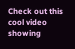Check out this cool video showing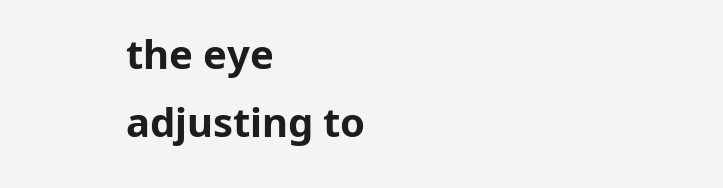the eye adjusting to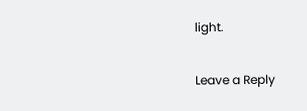light.

Leave a Reply